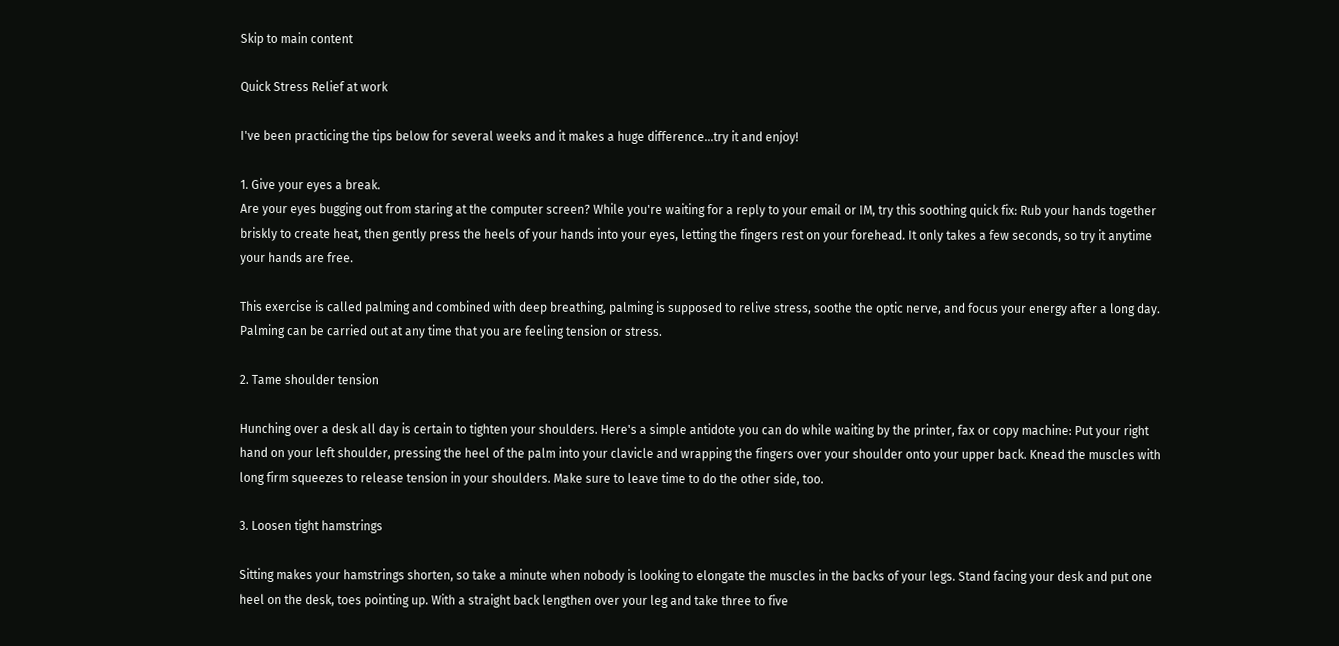Skip to main content

Quick Stress Relief at work

I've been practicing the tips below for several weeks and it makes a huge difference...try it and enjoy!

1. Give your eyes a break.
Are your eyes bugging out from staring at the computer screen? While you're waiting for a reply to your email or IM, try this soothing quick fix: Rub your hands together briskly to create heat, then gently press the heels of your hands into your eyes, letting the fingers rest on your forehead. It only takes a few seconds, so try it anytime your hands are free.

This exercise is called palming and combined with deep breathing, palming is supposed to relive stress, soothe the optic nerve, and focus your energy after a long day. Palming can be carried out at any time that you are feeling tension or stress.

2. Tame shoulder tension

Hunching over a desk all day is certain to tighten your shoulders. Here's a simple antidote you can do while waiting by the printer, fax or copy machine: Put your right hand on your left shoulder, pressing the heel of the palm into your clavicle and wrapping the fingers over your shoulder onto your upper back. Knead the muscles with long firm squeezes to release tension in your shoulders. Make sure to leave time to do the other side, too.

3. Loosen tight hamstrings

Sitting makes your hamstrings shorten, so take a minute when nobody is looking to elongate the muscles in the backs of your legs. Stand facing your desk and put one heel on the desk, toes pointing up. With a straight back lengthen over your leg and take three to five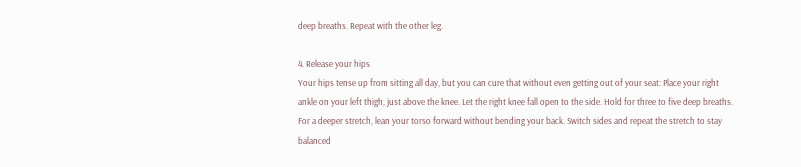deep breaths. Repeat with the other leg.

4. Release your hips
Your hips tense up from sitting all day, but you can cure that without even getting out of your seat: Place your right ankle on your left thigh, just above the knee. Let the right knee fall open to the side. Hold for three to five deep breaths. For a deeper stretch, lean your torso forward without bending your back. Switch sides and repeat the stretch to stay balanced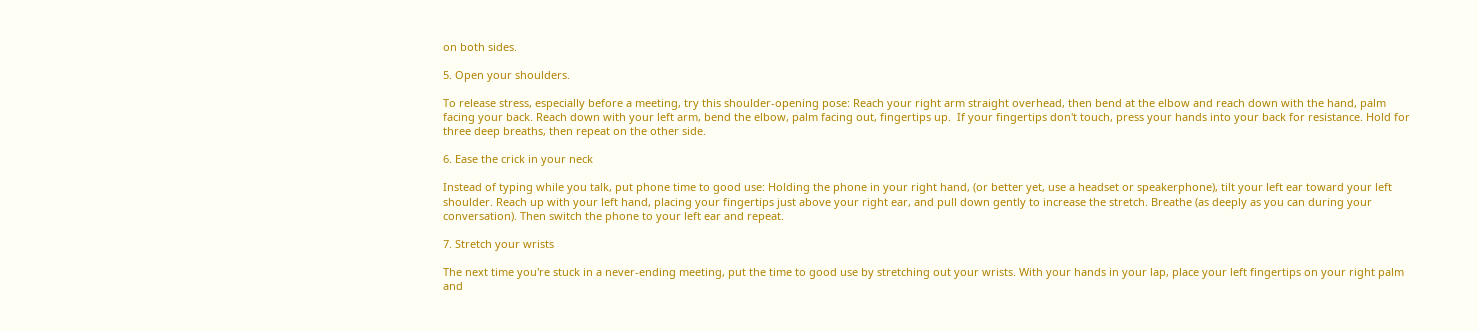on both sides.

5. Open your shoulders.

To release stress, especially before a meeting, try this shoulder-opening pose: Reach your right arm straight overhead, then bend at the elbow and reach down with the hand, palm facing your back. Reach down with your left arm, bend the elbow, palm facing out, fingertips up.  If your fingertips don't touch, press your hands into your back for resistance. Hold for three deep breaths, then repeat on the other side.

6. Ease the crick in your neck

Instead of typing while you talk, put phone time to good use: Holding the phone in your right hand, (or better yet, use a headset or speakerphone), tilt your left ear toward your left shoulder. Reach up with your left hand, placing your fingertips just above your right ear, and pull down gently to increase the stretch. Breathe (as deeply as you can during your conversation). Then switch the phone to your left ear and repeat.

7. Stretch your wrists

The next time you're stuck in a never-ending meeting, put the time to good use by stretching out your wrists. With your hands in your lap, place your left fingertips on your right palm and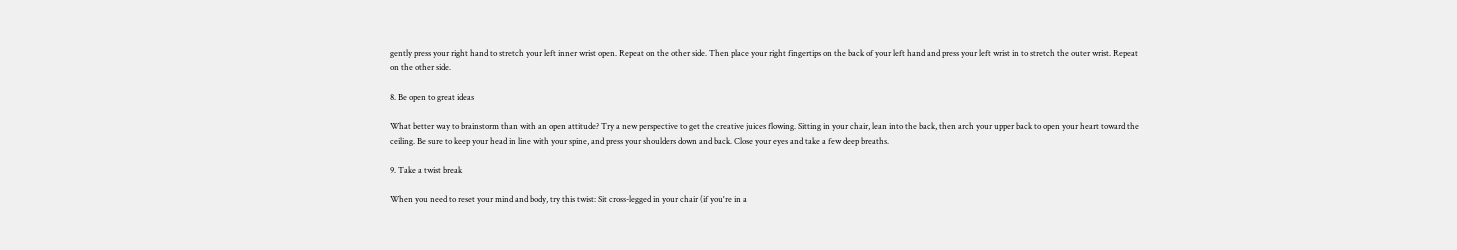gently press your right hand to stretch your left inner wrist open. Repeat on the other side. Then place your right fingertips on the back of your left hand and press your left wrist in to stretch the outer wrist. Repeat on the other side.

8. Be open to great ideas

What better way to brainstorm than with an open attitude? Try a new perspective to get the creative juices flowing. Sitting in your chair, lean into the back, then arch your upper back to open your heart toward the ceiling. Be sure to keep your head in line with your spine, and press your shoulders down and back. Close your eyes and take a few deep breaths.

9. Take a twist break

When you need to reset your mind and body, try this twist: Sit cross-legged in your chair (if you're in a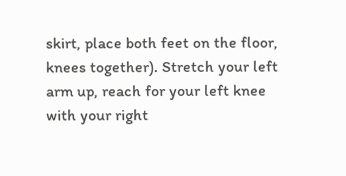skirt, place both feet on the floor, knees together). Stretch your left arm up, reach for your left knee with your right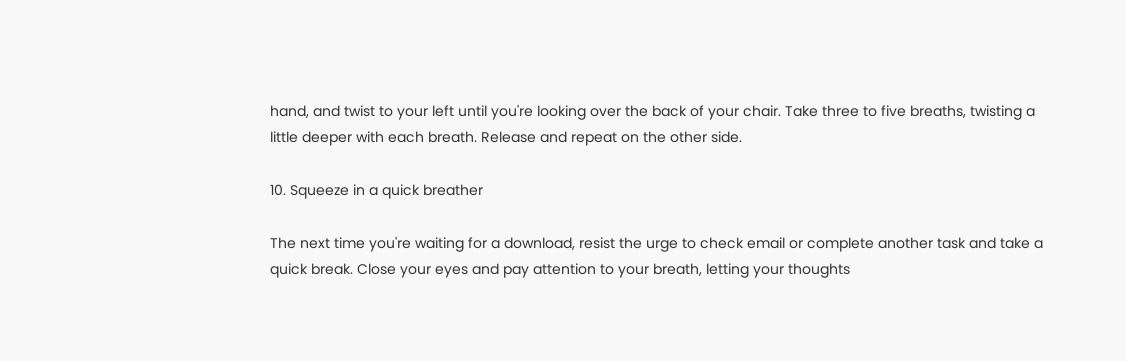hand, and twist to your left until you're looking over the back of your chair. Take three to five breaths, twisting a little deeper with each breath. Release and repeat on the other side.

10. Squeeze in a quick breather

The next time you're waiting for a download, resist the urge to check email or complete another task and take a quick break. Close your eyes and pay attention to your breath, letting your thoughts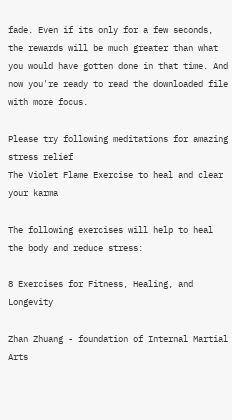fade. Even if its only for a few seconds, the rewards will be much greater than what you would have gotten done in that time. And now you're ready to read the downloaded file with more focus.

Please try following meditations for amazing stress relief
The Violet Flame Exercise to heal and clear your karma

The following exercises will help to heal the body and reduce stress:

8 Exercises for Fitness, Healing, and Longevity

Zhan Zhuang - foundation of Internal Martial Arts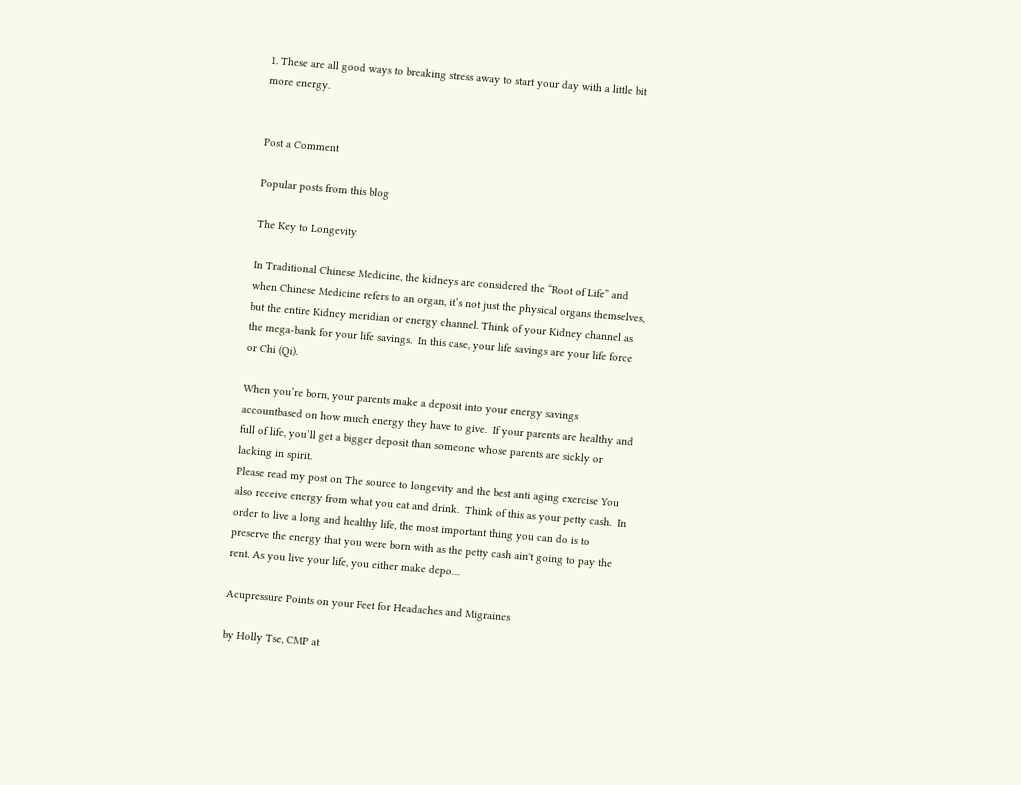1. These are all good ways to breaking stress away to start your day with a little bit more energy.


Post a Comment

Popular posts from this blog

The Key to Longevity

In Traditional Chinese Medicine, the kidneys are considered the “Root of Life” and when Chinese Medicine refers to an organ, it’s not just the physical organs themselves, but the entire Kidney meridian or energy channel. Think of your Kidney channel as the mega-bank for your life savings.  In this case, your life savings are your life force or Chi (Qi).

When you’re born, your parents make a deposit into your energy savings accountbased on how much energy they have to give.  If your parents are healthy and full of life, you’ll get a bigger deposit than someone whose parents are sickly or lacking in spirit.
Please read my post on The source to longevity and the best anti aging exercise You also receive energy from what you eat and drink.  Think of this as your petty cash.  In order to live a long and healthy life, the most important thing you can do is to preserve the energy that you were born with as the petty cash ain't going to pay the rent. As you live your life, you either make depo…

Acupressure Points on your Feet for Headaches and Migraines

by Holly Tse, CMP at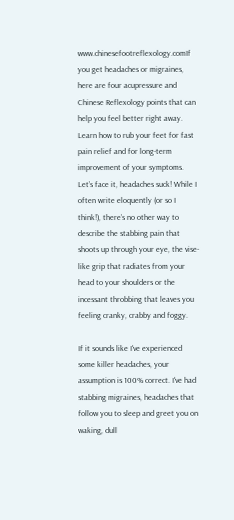www.chinesefootreflexology.comIf you get headaches or migraines, here are four acupressure and Chinese Reflexology points that can help you feel better right away.  Learn how to rub your feet for fast pain relief and for long-term improvement of your symptoms. Let’s face it, headaches suck! While I often write eloquently (or so I think!), there’s no other way to describe the stabbing pain that shoots up through your eye, the vise-like grip that radiates from your head to your shoulders or the incessant throbbing that leaves you feeling cranky, crabby and foggy.

If it sounds like I've experienced some killer headaches, your assumption is 100% correct. I've had stabbing migraines, headaches that follow you to sleep and greet you on waking, dull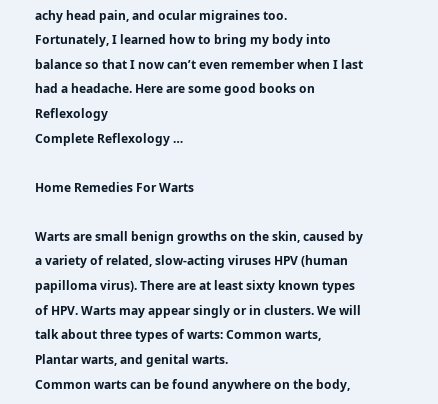achy head pain, and ocular migraines too.  Fortunately, I learned how to bring my body into balance so that I now can’t even remember when I last had a headache. Here are some good books on Reflexology
Complete Reflexology …

Home Remedies For Warts

Warts are small benign growths on the skin, caused by a variety of related, slow-acting viruses HPV (human papilloma virus). There are at least sixty known types of HPV. Warts may appear singly or in clusters. We will talk about three types of warts: Common warts, Plantar warts, and genital warts.
Common warts can be found anywhere on the body,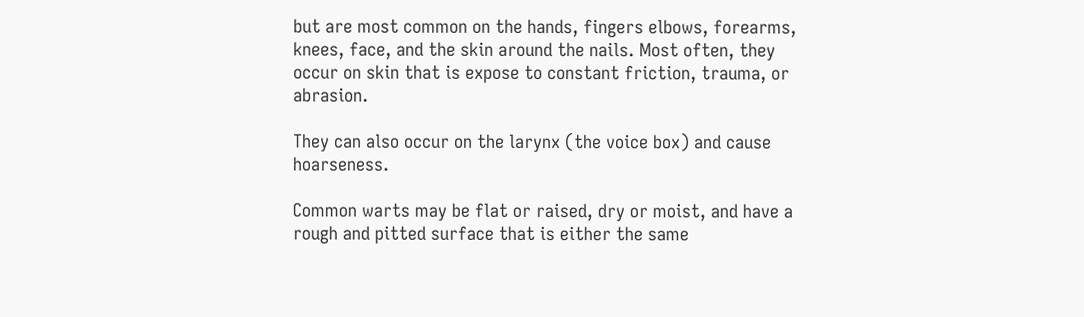but are most common on the hands, fingers elbows, forearms, knees, face, and the skin around the nails. Most often, they occur on skin that is expose to constant friction, trauma, or abrasion.

They can also occur on the larynx (the voice box) and cause hoarseness.

Common warts may be flat or raised, dry or moist, and have a rough and pitted surface that is either the same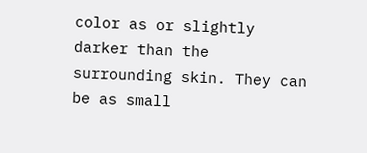color as or slightly darker than the surrounding skin. They can be as small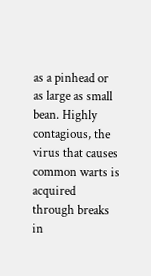as a pinhead or as large as small bean. Highly contagious, the virus that causes common warts is acquired through breaks in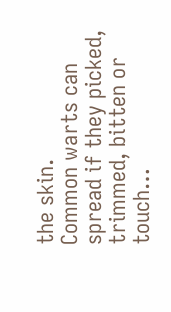the skin.
Common warts can spread if they picked, trimmed, bitten or touch…